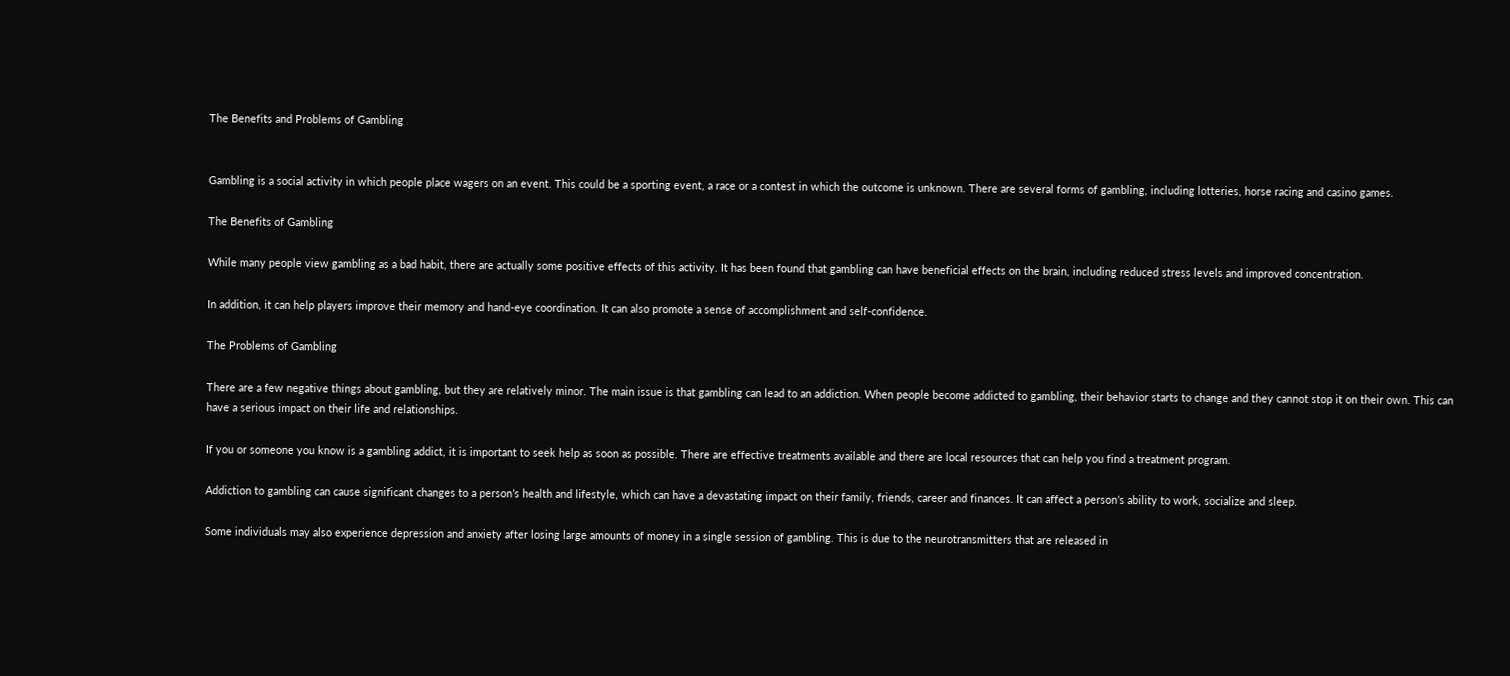The Benefits and Problems of Gambling


Gambling is a social activity in which people place wagers on an event. This could be a sporting event, a race or a contest in which the outcome is unknown. There are several forms of gambling, including lotteries, horse racing and casino games.

The Benefits of Gambling

While many people view gambling as a bad habit, there are actually some positive effects of this activity. It has been found that gambling can have beneficial effects on the brain, including reduced stress levels and improved concentration.

In addition, it can help players improve their memory and hand-eye coordination. It can also promote a sense of accomplishment and self-confidence.

The Problems of Gambling

There are a few negative things about gambling, but they are relatively minor. The main issue is that gambling can lead to an addiction. When people become addicted to gambling, their behavior starts to change and they cannot stop it on their own. This can have a serious impact on their life and relationships.

If you or someone you know is a gambling addict, it is important to seek help as soon as possible. There are effective treatments available and there are local resources that can help you find a treatment program.

Addiction to gambling can cause significant changes to a person’s health and lifestyle, which can have a devastating impact on their family, friends, career and finances. It can affect a person’s ability to work, socialize and sleep.

Some individuals may also experience depression and anxiety after losing large amounts of money in a single session of gambling. This is due to the neurotransmitters that are released in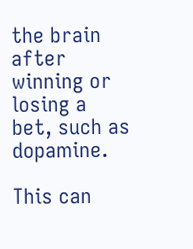the brain after winning or losing a bet, such as dopamine.

This can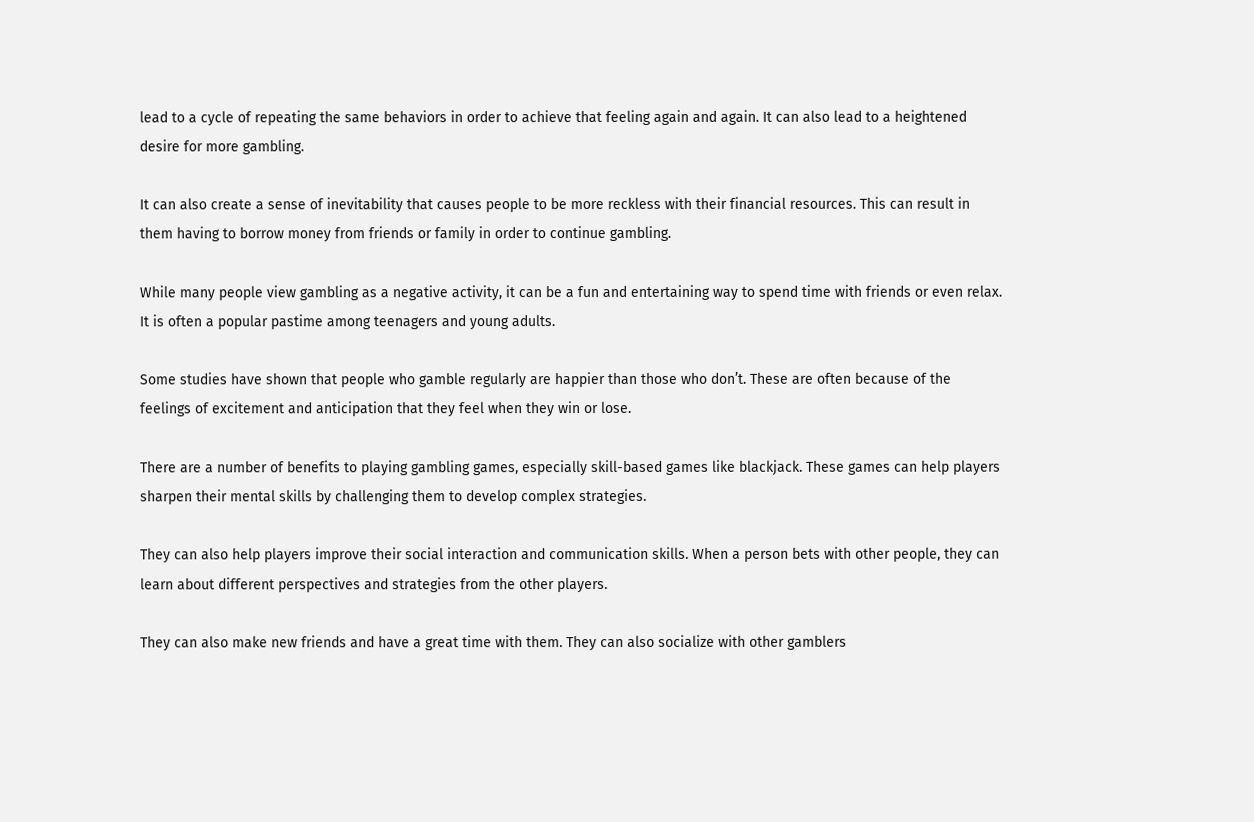lead to a cycle of repeating the same behaviors in order to achieve that feeling again and again. It can also lead to a heightened desire for more gambling.

It can also create a sense of inevitability that causes people to be more reckless with their financial resources. This can result in them having to borrow money from friends or family in order to continue gambling.

While many people view gambling as a negative activity, it can be a fun and entertaining way to spend time with friends or even relax. It is often a popular pastime among teenagers and young adults.

Some studies have shown that people who gamble regularly are happier than those who don’t. These are often because of the feelings of excitement and anticipation that they feel when they win or lose.

There are a number of benefits to playing gambling games, especially skill-based games like blackjack. These games can help players sharpen their mental skills by challenging them to develop complex strategies.

They can also help players improve their social interaction and communication skills. When a person bets with other people, they can learn about different perspectives and strategies from the other players.

They can also make new friends and have a great time with them. They can also socialize with other gamblers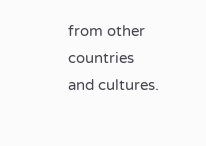from other countries and cultures.